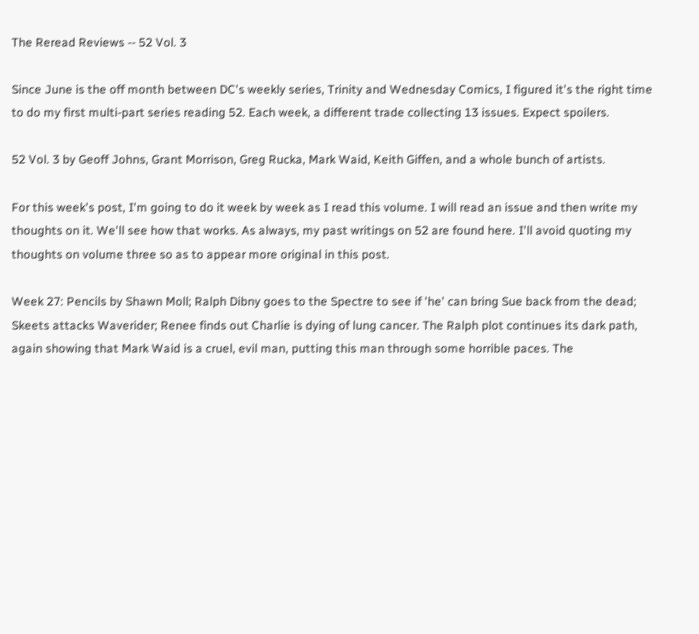The Reread Reviews -- 52 Vol. 3

Since June is the off month between DC's weekly series, Trinity and Wednesday Comics, I figured it's the right time to do my first multi-part series reading 52. Each week, a different trade collecting 13 issues. Expect spoilers.

52 Vol. 3 by Geoff Johns, Grant Morrison, Greg Rucka, Mark Waid, Keith Giffen, and a whole bunch of artists.

For this week's post, I'm going to do it week by week as I read this volume. I will read an issue and then write my thoughts on it. We'll see how that works. As always, my past writings on 52 are found here. I'll avoid quoting my thoughts on volume three so as to appear more original in this post.

Week 27: Pencils by Shawn Moll; Ralph Dibny goes to the Spectre to see if 'he' can bring Sue back from the dead; Skeets attacks Waverider; Renee finds out Charlie is dying of lung cancer. The Ralph plot continues its dark path, again showing that Mark Waid is a cruel, evil man, putting this man through some horrible paces. The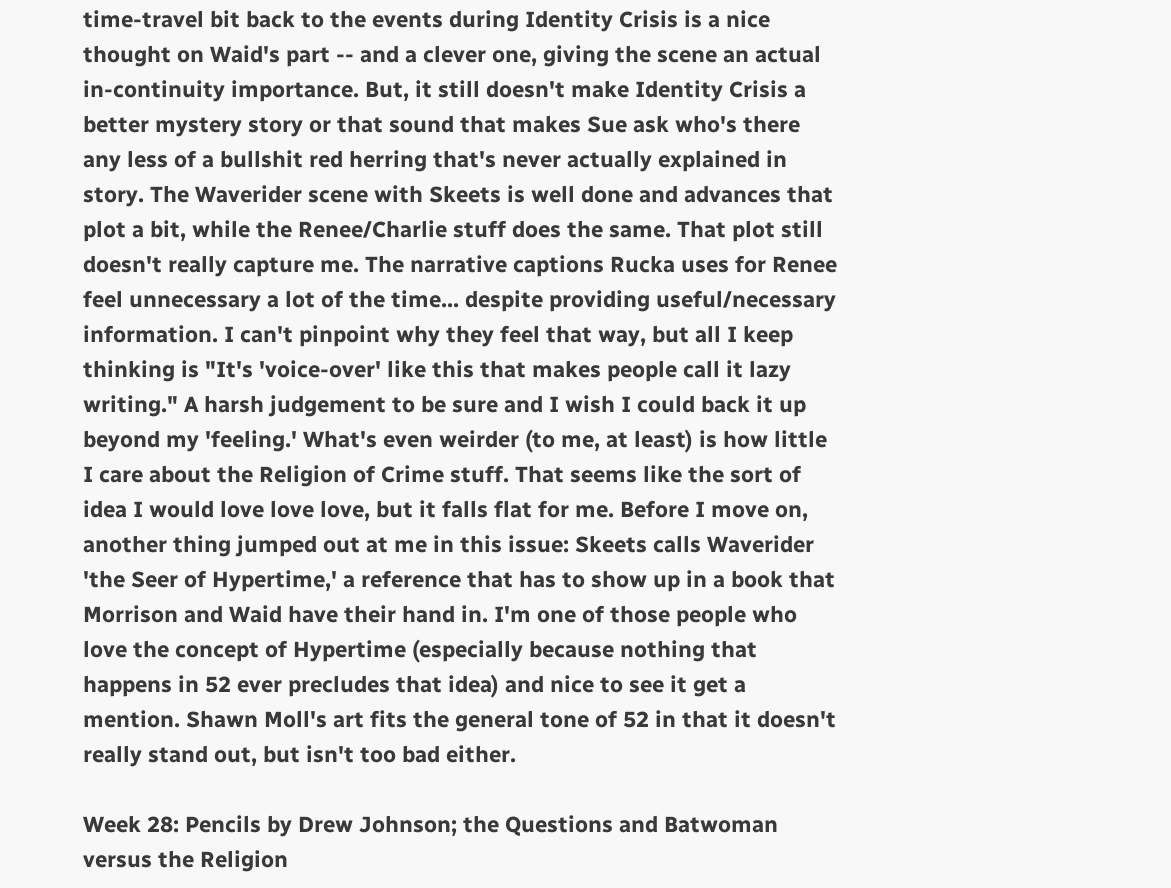time-travel bit back to the events during Identity Crisis is a nice thought on Waid's part -- and a clever one, giving the scene an actual in-continuity importance. But, it still doesn't make Identity Crisis a better mystery story or that sound that makes Sue ask who's there any less of a bullshit red herring that's never actually explained in story. The Waverider scene with Skeets is well done and advances that plot a bit, while the Renee/Charlie stuff does the same. That plot still doesn't really capture me. The narrative captions Rucka uses for Renee feel unnecessary a lot of the time... despite providing useful/necessary information. I can't pinpoint why they feel that way, but all I keep thinking is "It's 'voice-over' like this that makes people call it lazy writing." A harsh judgement to be sure and I wish I could back it up beyond my 'feeling.' What's even weirder (to me, at least) is how little I care about the Religion of Crime stuff. That seems like the sort of idea I would love love love, but it falls flat for me. Before I move on, another thing jumped out at me in this issue: Skeets calls Waverider 'the Seer of Hypertime,' a reference that has to show up in a book that Morrison and Waid have their hand in. I'm one of those people who love the concept of Hypertime (especially because nothing that happens in 52 ever precludes that idea) and nice to see it get a mention. Shawn Moll's art fits the general tone of 52 in that it doesn't really stand out, but isn't too bad either.

Week 28: Pencils by Drew Johnson; the Questions and Batwoman versus the Religion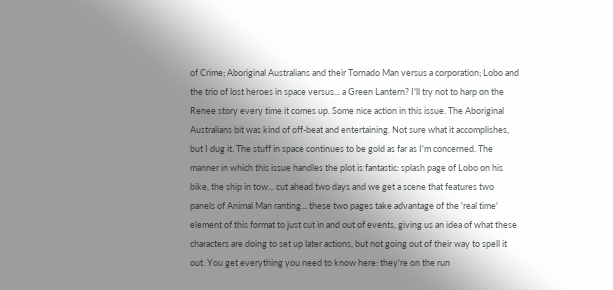of Crime; Aboriginal Australians and their Tornado Man versus a corporation; Lobo and the trio of lost heroes in space versus... a Green Lantern? I'll try not to harp on the Renee story every time it comes up. Some nice action in this issue. The Aboriginal Australians bit was kind of off-beat and entertaining. Not sure what it accomplishes, but I dug it. The stuff in space continues to be gold as far as I'm concerned. The manner in which this issue handles the plot is fantastic: splash page of Lobo on his bike, the ship in tow... cut ahead two days and we get a scene that features two panels of Animal Man ranting... these two pages take advantage of the 'real time' element of this format to just cut in and out of events, giving us an idea of what these characters are doing to set up later actions, but not going out of their way to spell it out. You get everything you need to know here: they're on the run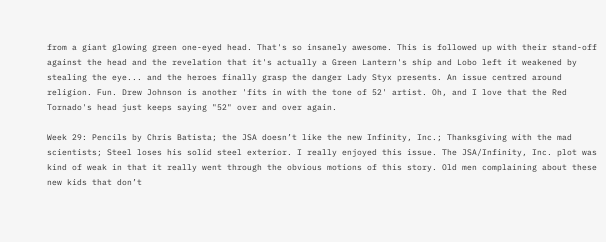from a giant glowing green one-eyed head. That's so insanely awesome. This is followed up with their stand-off against the head and the revelation that it's actually a Green Lantern's ship and Lobo left it weakened by stealing the eye... and the heroes finally grasp the danger Lady Styx presents. An issue centred around religion. Fun. Drew Johnson is another 'fits in with the tone of 52' artist. Oh, and I love that the Red Tornado's head just keeps saying "52" over and over again.

Week 29: Pencils by Chris Batista; the JSA doesn’t like the new Infinity, Inc.; Thanksgiving with the mad scientists; Steel loses his solid steel exterior. I really enjoyed this issue. The JSA/Infinity, Inc. plot was kind of weak in that it really went through the obvious motions of this story. Old men complaining about these new kids that don’t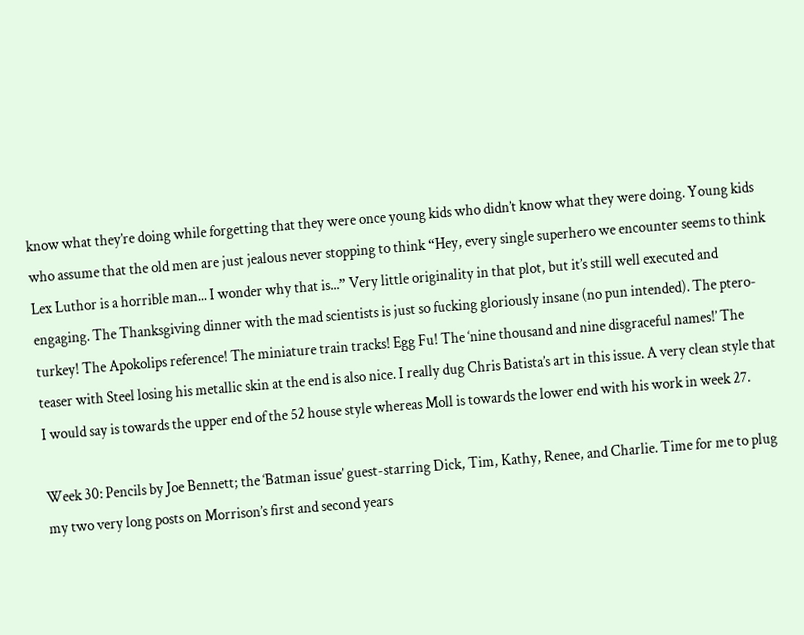know what they’re doing while forgetting that they were once young kids who didn’t know what they were doing. Young kids who assume that the old men are just jealous never stopping to think “Hey, every single superhero we encounter seems to think Lex Luthor is a horrible man... I wonder why that is...” Very little originality in that plot, but it’s still well executed and engaging. The Thanksgiving dinner with the mad scientists is just so fucking gloriously insane (no pun intended). The ptero-turkey! The Apokolips reference! The miniature train tracks! Egg Fu! The ‘nine thousand and nine disgraceful names!’ The teaser with Steel losing his metallic skin at the end is also nice. I really dug Chris Batista’s art in this issue. A very clean style that I would say is towards the upper end of the 52 house style whereas Moll is towards the lower end with his work in week 27.

Week 30: Pencils by Joe Bennett; the ‘Batman issue’ guest-starring Dick, Tim, Kathy, Renee, and Charlie. Time for me to plug my two very long posts on Morrison’s first and second years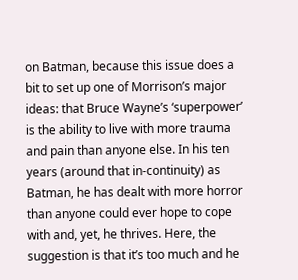on Batman, because this issue does a bit to set up one of Morrison’s major ideas: that Bruce Wayne’s ‘superpower’ is the ability to live with more trauma and pain than anyone else. In his ten years (around that in-continuity) as Batman, he has dealt with more horror than anyone could ever hope to cope with and, yet, he thrives. Here, the suggestion is that it’s too much and he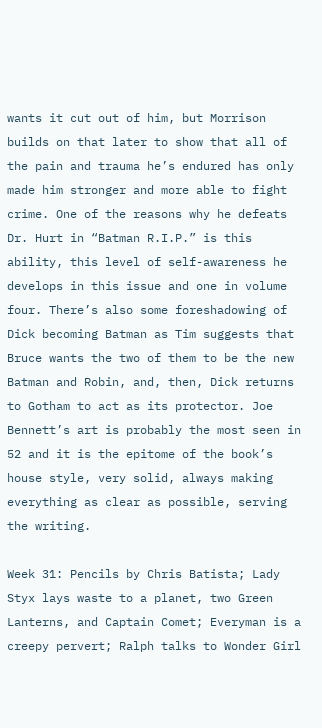wants it cut out of him, but Morrison builds on that later to show that all of the pain and trauma he’s endured has only made him stronger and more able to fight crime. One of the reasons why he defeats Dr. Hurt in “Batman R.I.P.” is this ability, this level of self-awareness he develops in this issue and one in volume four. There’s also some foreshadowing of Dick becoming Batman as Tim suggests that Bruce wants the two of them to be the new Batman and Robin, and, then, Dick returns to Gotham to act as its protector. Joe Bennett’s art is probably the most seen in 52 and it is the epitome of the book’s house style, very solid, always making everything as clear as possible, serving the writing.

Week 31: Pencils by Chris Batista; Lady Styx lays waste to a planet, two Green Lanterns, and Captain Comet; Everyman is a creepy pervert; Ralph talks to Wonder Girl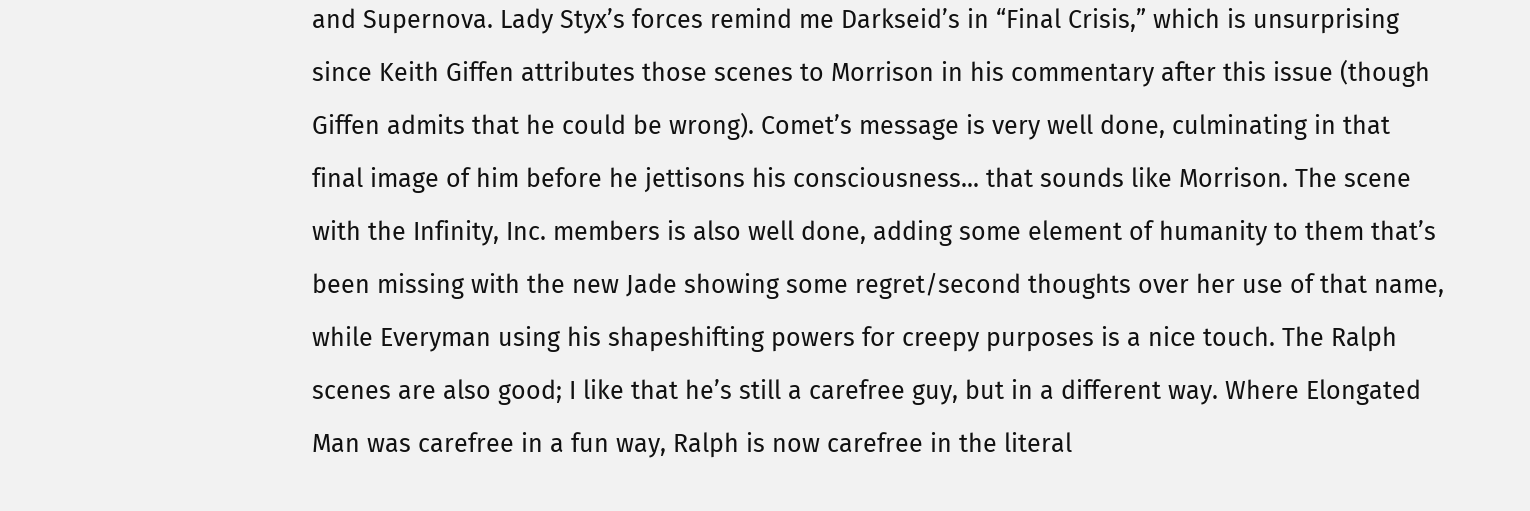and Supernova. Lady Styx’s forces remind me Darkseid’s in “Final Crisis,” which is unsurprising since Keith Giffen attributes those scenes to Morrison in his commentary after this issue (though Giffen admits that he could be wrong). Comet’s message is very well done, culminating in that final image of him before he jettisons his consciousness... that sounds like Morrison. The scene with the Infinity, Inc. members is also well done, adding some element of humanity to them that’s been missing with the new Jade showing some regret/second thoughts over her use of that name, while Everyman using his shapeshifting powers for creepy purposes is a nice touch. The Ralph scenes are also good; I like that he’s still a carefree guy, but in a different way. Where Elongated Man was carefree in a fun way, Ralph is now carefree in the literal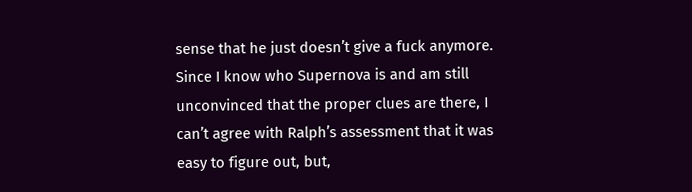sense that he just doesn’t give a fuck anymore. Since I know who Supernova is and am still unconvinced that the proper clues are there, I can’t agree with Ralph’s assessment that it was easy to figure out, but,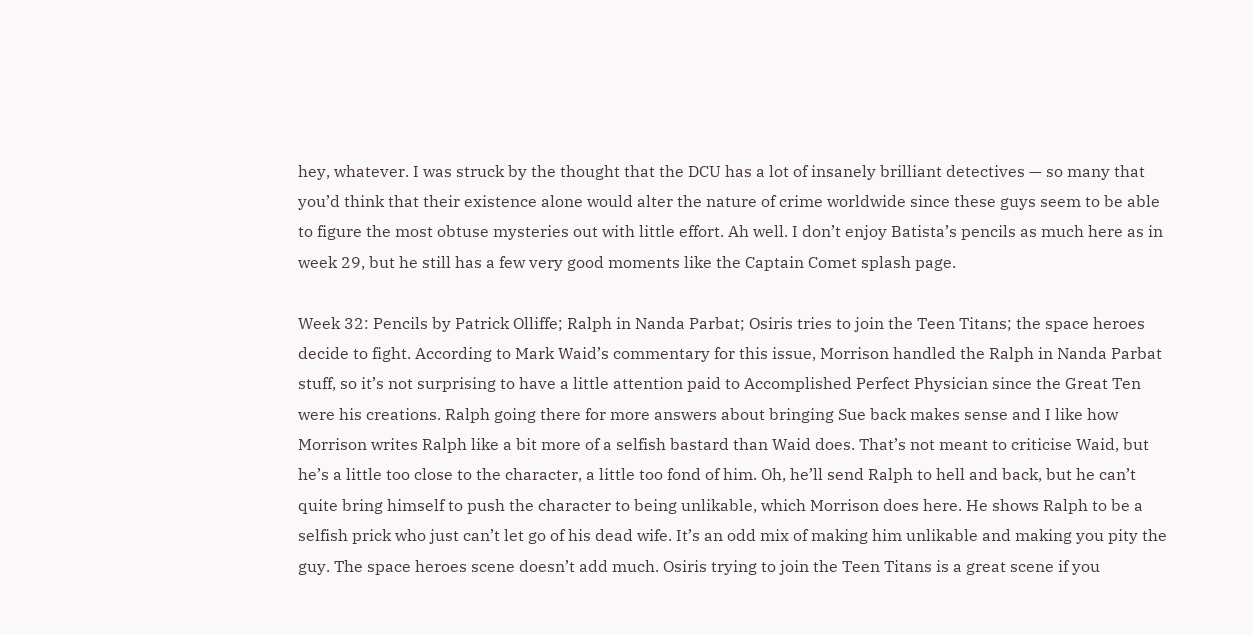hey, whatever. I was struck by the thought that the DCU has a lot of insanely brilliant detectives — so many that you’d think that their existence alone would alter the nature of crime worldwide since these guys seem to be able to figure the most obtuse mysteries out with little effort. Ah well. I don’t enjoy Batista’s pencils as much here as in week 29, but he still has a few very good moments like the Captain Comet splash page.

Week 32: Pencils by Patrick Olliffe; Ralph in Nanda Parbat; Osiris tries to join the Teen Titans; the space heroes decide to fight. According to Mark Waid’s commentary for this issue, Morrison handled the Ralph in Nanda Parbat stuff, so it’s not surprising to have a little attention paid to Accomplished Perfect Physician since the Great Ten were his creations. Ralph going there for more answers about bringing Sue back makes sense and I like how Morrison writes Ralph like a bit more of a selfish bastard than Waid does. That’s not meant to criticise Waid, but he’s a little too close to the character, a little too fond of him. Oh, he’ll send Ralph to hell and back, but he can’t quite bring himself to push the character to being unlikable, which Morrison does here. He shows Ralph to be a selfish prick who just can’t let go of his dead wife. It’s an odd mix of making him unlikable and making you pity the guy. The space heroes scene doesn’t add much. Osiris trying to join the Teen Titans is a great scene if you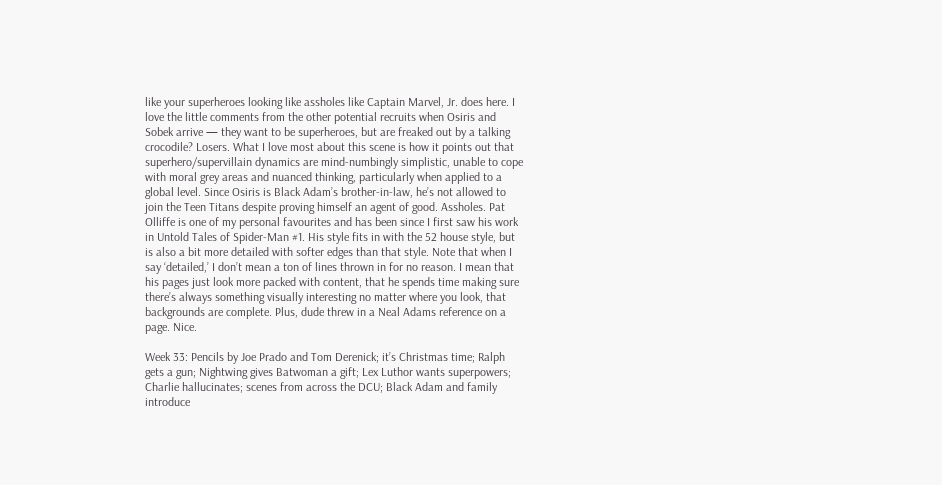like your superheroes looking like assholes like Captain Marvel, Jr. does here. I love the little comments from the other potential recruits when Osiris and Sobek arrive — they want to be superheroes, but are freaked out by a talking crocodile? Losers. What I love most about this scene is how it points out that superhero/supervillain dynamics are mind-numbingly simplistic, unable to cope with moral grey areas and nuanced thinking, particularly when applied to a global level. Since Osiris is Black Adam’s brother-in-law, he’s not allowed to join the Teen Titans despite proving himself an agent of good. Assholes. Pat Olliffe is one of my personal favourites and has been since I first saw his work in Untold Tales of Spider-Man #1. His style fits in with the 52 house style, but is also a bit more detailed with softer edges than that style. Note that when I say ‘detailed,’ I don’t mean a ton of lines thrown in for no reason. I mean that his pages just look more packed with content, that he spends time making sure there’s always something visually interesting no matter where you look, that backgrounds are complete. Plus, dude threw in a Neal Adams reference on a page. Nice.

Week 33: Pencils by Joe Prado and Tom Derenick; it’s Christmas time; Ralph gets a gun; Nightwing gives Batwoman a gift; Lex Luthor wants superpowers; Charlie hallucinates; scenes from across the DCU; Black Adam and family introduce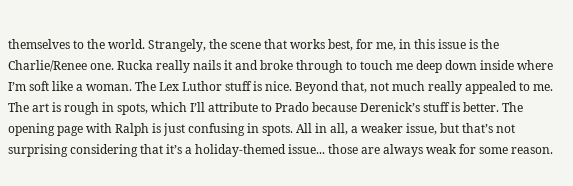themselves to the world. Strangely, the scene that works best, for me, in this issue is the Charlie/Renee one. Rucka really nails it and broke through to touch me deep down inside where I’m soft like a woman. The Lex Luthor stuff is nice. Beyond that, not much really appealed to me. The art is rough in spots, which I’ll attribute to Prado because Derenick’s stuff is better. The opening page with Ralph is just confusing in spots. All in all, a weaker issue, but that’s not surprising considering that it’s a holiday-themed issue... those are always weak for some reason.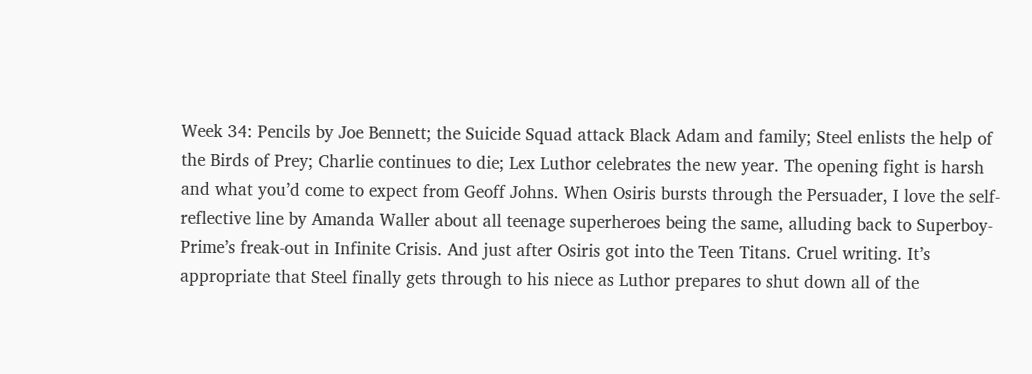Week 34: Pencils by Joe Bennett; the Suicide Squad attack Black Adam and family; Steel enlists the help of the Birds of Prey; Charlie continues to die; Lex Luthor celebrates the new year. The opening fight is harsh and what you’d come to expect from Geoff Johns. When Osiris bursts through the Persuader, I love the self-reflective line by Amanda Waller about all teenage superheroes being the same, alluding back to Superboy-Prime’s freak-out in Infinite Crisis. And just after Osiris got into the Teen Titans. Cruel writing. It’s appropriate that Steel finally gets through to his niece as Luthor prepares to shut down all of the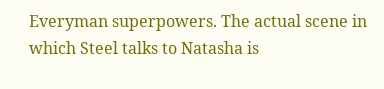Everyman superpowers. The actual scene in which Steel talks to Natasha is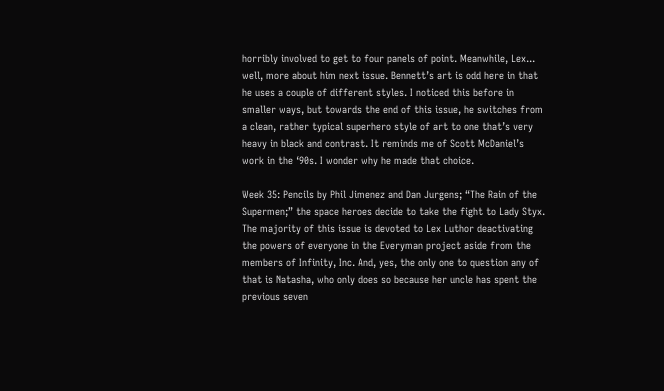horribly involved to get to four panels of point. Meanwhile, Lex... well, more about him next issue. Bennett’s art is odd here in that he uses a couple of different styles. I noticed this before in smaller ways, but towards the end of this issue, he switches from a clean, rather typical superhero style of art to one that’s very heavy in black and contrast. It reminds me of Scott McDaniel’s work in the ‘90s. I wonder why he made that choice.

Week 35: Pencils by Phil Jimenez and Dan Jurgens; “The Rain of the Supermen;” the space heroes decide to take the fight to Lady Styx. The majority of this issue is devoted to Lex Luthor deactivating the powers of everyone in the Everyman project aside from the members of Infinity, Inc. And, yes, the only one to question any of that is Natasha, who only does so because her uncle has spent the previous seven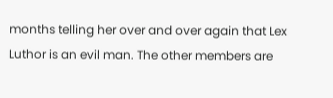months telling her over and over again that Lex Luthor is an evil man. The other members are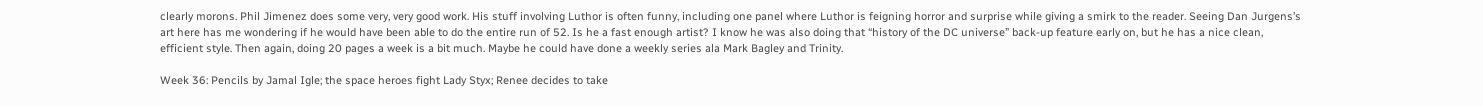clearly morons. Phil Jimenez does some very, very good work. His stuff involving Luthor is often funny, including one panel where Luthor is feigning horror and surprise while giving a smirk to the reader. Seeing Dan Jurgens’s art here has me wondering if he would have been able to do the entire run of 52. Is he a fast enough artist? I know he was also doing that “history of the DC universe” back-up feature early on, but he has a nice clean, efficient style. Then again, doing 20 pages a week is a bit much. Maybe he could have done a weekly series ala Mark Bagley and Trinity.

Week 36: Pencils by Jamal Igle; the space heroes fight Lady Styx; Renee decides to take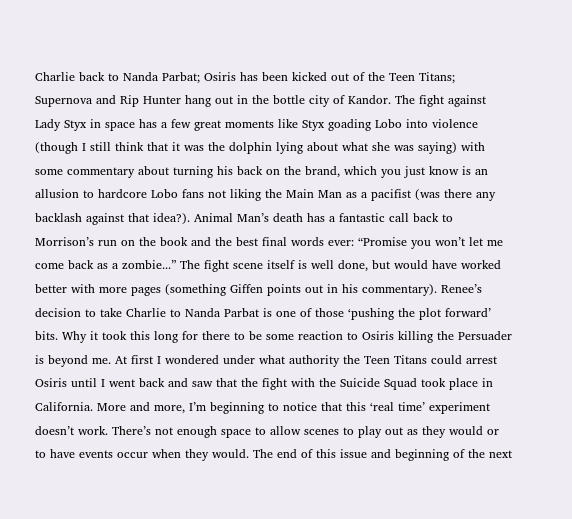Charlie back to Nanda Parbat; Osiris has been kicked out of the Teen Titans; Supernova and Rip Hunter hang out in the bottle city of Kandor. The fight against Lady Styx in space has a few great moments like Styx goading Lobo into violence (though I still think that it was the dolphin lying about what she was saying) with some commentary about turning his back on the brand, which you just know is an allusion to hardcore Lobo fans not liking the Main Man as a pacifist (was there any backlash against that idea?). Animal Man’s death has a fantastic call back to Morrison’s run on the book and the best final words ever: “Promise you won’t let me come back as a zombie...” The fight scene itself is well done, but would have worked better with more pages (something Giffen points out in his commentary). Renee’s decision to take Charlie to Nanda Parbat is one of those ‘pushing the plot forward’ bits. Why it took this long for there to be some reaction to Osiris killing the Persuader is beyond me. At first I wondered under what authority the Teen Titans could arrest Osiris until I went back and saw that the fight with the Suicide Squad took place in California. More and more, I’m beginning to notice that this ‘real time’ experiment doesn’t work. There’s not enough space to allow scenes to play out as they would or to have events occur when they would. The end of this issue and beginning of the next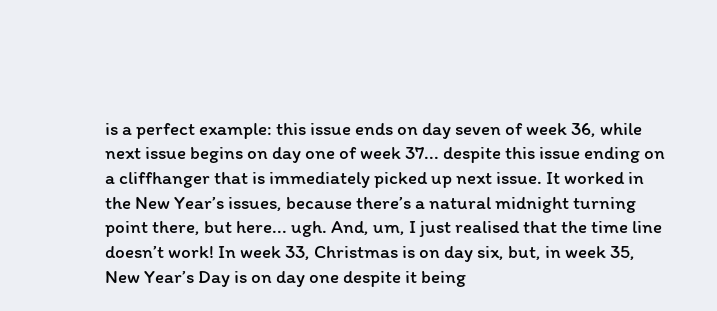is a perfect example: this issue ends on day seven of week 36, while next issue begins on day one of week 37... despite this issue ending on a cliffhanger that is immediately picked up next issue. It worked in the New Year’s issues, because there’s a natural midnight turning point there, but here... ugh. And, um, I just realised that the time line doesn’t work! In week 33, Christmas is on day six, but, in week 35, New Year’s Day is on day one despite it being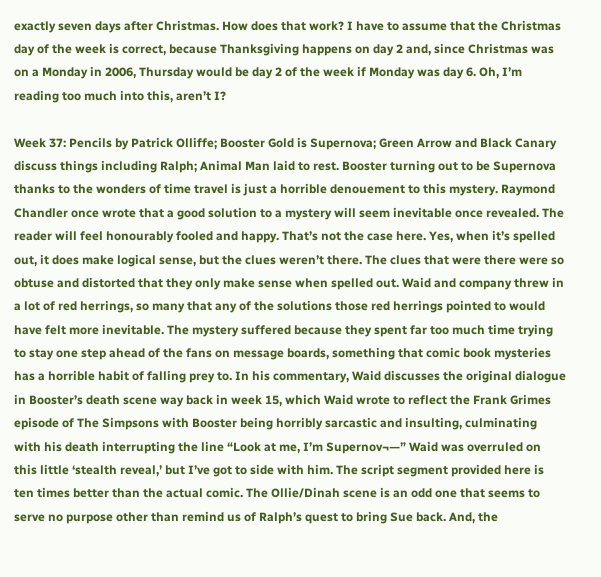exactly seven days after Christmas. How does that work? I have to assume that the Christmas day of the week is correct, because Thanksgiving happens on day 2 and, since Christmas was on a Monday in 2006, Thursday would be day 2 of the week if Monday was day 6. Oh, I’m reading too much into this, aren’t I?

Week 37: Pencils by Patrick Olliffe; Booster Gold is Supernova; Green Arrow and Black Canary discuss things including Ralph; Animal Man laid to rest. Booster turning out to be Supernova thanks to the wonders of time travel is just a horrible denouement to this mystery. Raymond Chandler once wrote that a good solution to a mystery will seem inevitable once revealed. The reader will feel honourably fooled and happy. That’s not the case here. Yes, when it’s spelled out, it does make logical sense, but the clues weren’t there. The clues that were there were so obtuse and distorted that they only make sense when spelled out. Waid and company threw in a lot of red herrings, so many that any of the solutions those red herrings pointed to would have felt more inevitable. The mystery suffered because they spent far too much time trying to stay one step ahead of the fans on message boards, something that comic book mysteries has a horrible habit of falling prey to. In his commentary, Waid discusses the original dialogue in Booster’s death scene way back in week 15, which Waid wrote to reflect the Frank Grimes episode of The Simpsons with Booster being horribly sarcastic and insulting, culminating with his death interrupting the line “Look at me, I’m Supernov¬—” Waid was overruled on this little ‘stealth reveal,’ but I’ve got to side with him. The script segment provided here is ten times better than the actual comic. The Ollie/Dinah scene is an odd one that seems to serve no purpose other than remind us of Ralph’s quest to bring Sue back. And, the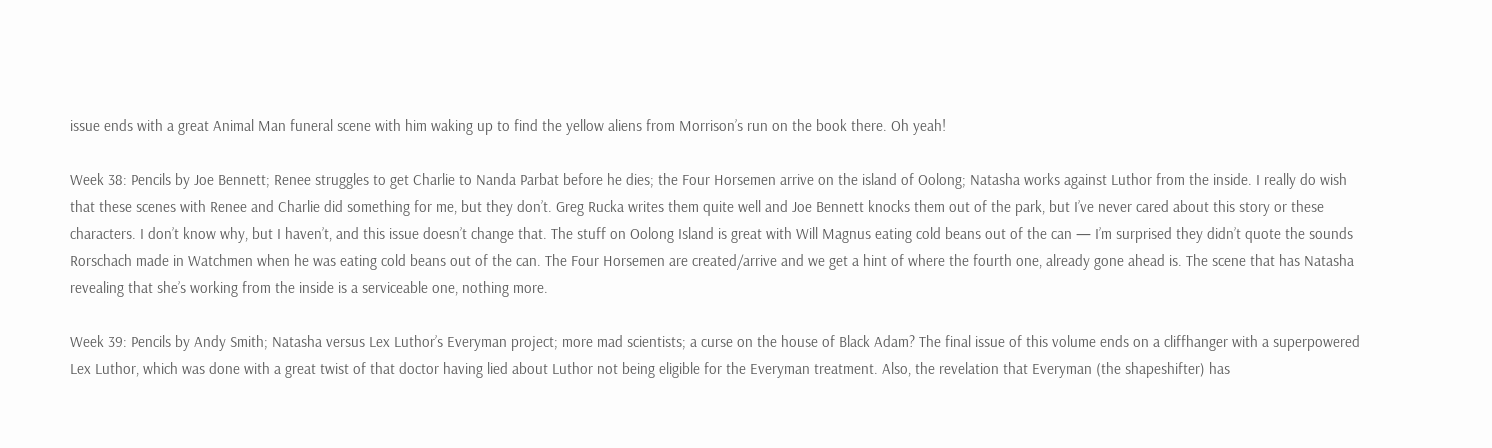issue ends with a great Animal Man funeral scene with him waking up to find the yellow aliens from Morrison’s run on the book there. Oh yeah!

Week 38: Pencils by Joe Bennett; Renee struggles to get Charlie to Nanda Parbat before he dies; the Four Horsemen arrive on the island of Oolong; Natasha works against Luthor from the inside. I really do wish that these scenes with Renee and Charlie did something for me, but they don’t. Greg Rucka writes them quite well and Joe Bennett knocks them out of the park, but I’ve never cared about this story or these characters. I don’t know why, but I haven’t, and this issue doesn’t change that. The stuff on Oolong Island is great with Will Magnus eating cold beans out of the can — I’m surprised they didn’t quote the sounds Rorschach made in Watchmen when he was eating cold beans out of the can. The Four Horsemen are created/arrive and we get a hint of where the fourth one, already gone ahead is. The scene that has Natasha revealing that she’s working from the inside is a serviceable one, nothing more.

Week 39: Pencils by Andy Smith; Natasha versus Lex Luthor’s Everyman project; more mad scientists; a curse on the house of Black Adam? The final issue of this volume ends on a cliffhanger with a superpowered Lex Luthor, which was done with a great twist of that doctor having lied about Luthor not being eligible for the Everyman treatment. Also, the revelation that Everyman (the shapeshifter) has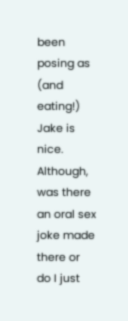been posing as (and eating!) Jake is nice. Although, was there an oral sex joke made there or do I just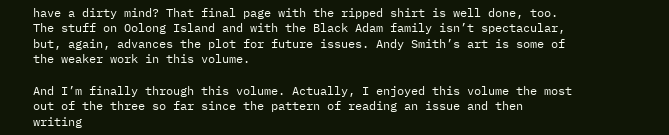have a dirty mind? That final page with the ripped shirt is well done, too. The stuff on Oolong Island and with the Black Adam family isn’t spectacular, but, again, advances the plot for future issues. Andy Smith’s art is some of the weaker work in this volume.

And I’m finally through this volume. Actually, I enjoyed this volume the most out of the three so far since the pattern of reading an issue and then writing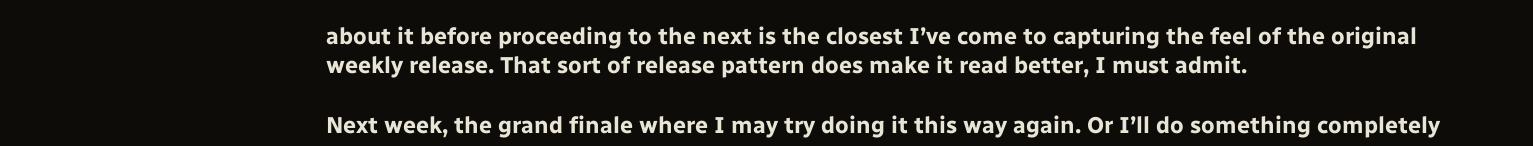about it before proceeding to the next is the closest I’ve come to capturing the feel of the original weekly release. That sort of release pattern does make it read better, I must admit.

Next week, the grand finale where I may try doing it this way again. Or I’ll do something completely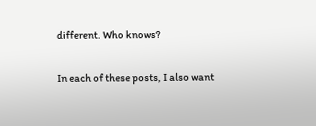different. Who knows?

In each of these posts, I also want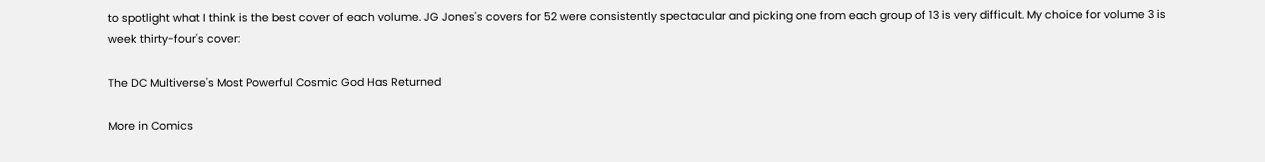to spotlight what I think is the best cover of each volume. JG Jones's covers for 52 were consistently spectacular and picking one from each group of 13 is very difficult. My choice for volume 3 is week thirty-four's cover:

The DC Multiverse's Most Powerful Cosmic God Has Returned

More in Comics